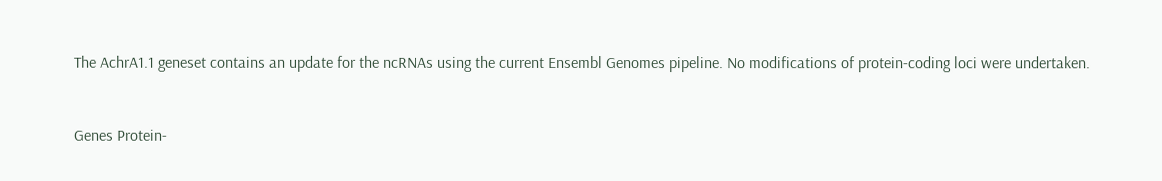The AchrA1.1 geneset contains an update for the ncRNAs using the current Ensembl Genomes pipeline. No modifications of protein-coding loci were undertaken.


Genes Protein-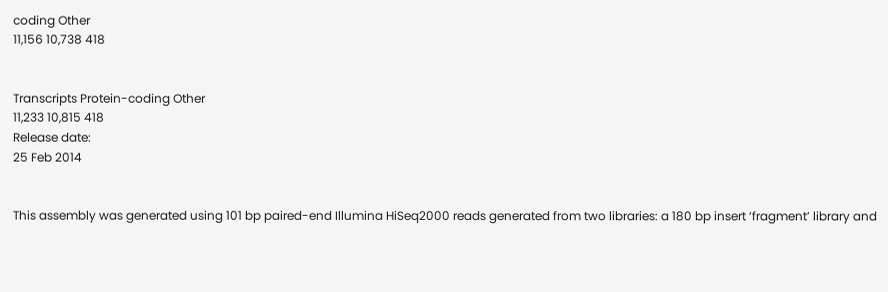coding Other
11,156 10,738 418


Transcripts Protein-coding Other
11,233 10,815 418
Release date:
25 Feb 2014


This assembly was generated using 101 bp paired-end Illumina HiSeq2000 reads generated from two libraries: a 180 bp insert ‘fragment’ library and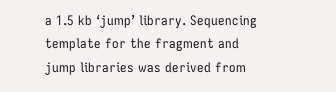a 1.5 kb ‘jump’ library. Sequencing template for the fragment and jump libraries was derived from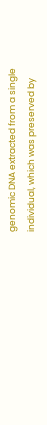genomic DNA extracted from a single individual, which was preserved by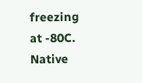freezing at -80C. Native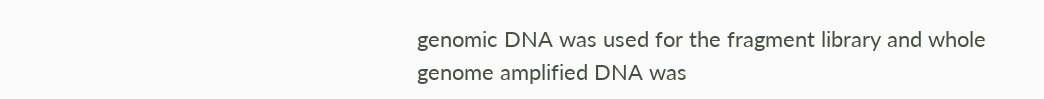genomic DNA was used for the fragment library and whole genome amplified DNA was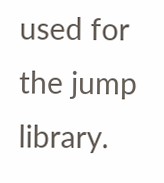used for the jump library.